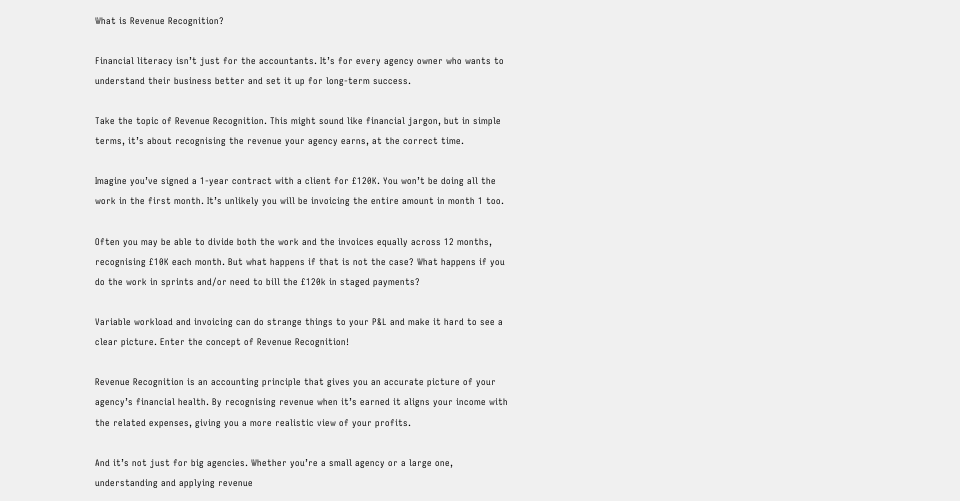What is Revenue Recognition?

Financial literacy isn’t just for the accountants. It’s for every agency owner who wants to understand their business better and set it up for long-term success.

Take the topic of Revenue Recognition. This might sound like financial jargon, but in simple terms, it’s about recognising the revenue your agency earns, at the correct time.

Imagine you’ve signed a 1-year contract with a client for £120K. You won’t be doing all the work in the first month. It’s unlikely you will be invoicing the entire amount in month 1 too.

Often you may be able to divide both the work and the invoices equally across 12 months, recognising £10K each month. But what happens if that is not the case? What happens if you do the work in sprints and/or need to bill the £120k in staged payments?

Variable workload and invoicing can do strange things to your P&L and make it hard to see a clear picture. Enter the concept of Revenue Recognition!

Revenue Recognition is an accounting principle that gives you an accurate picture of your agency’s financial health. By recognising revenue when it’s earned it aligns your income with the related expenses, giving you a more realistic view of your profits.

And it’s not just for big agencies. Whether you’re a small agency or a large one, understanding and applying revenue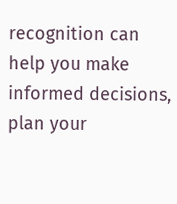recognition can help you make informed decisions, plan your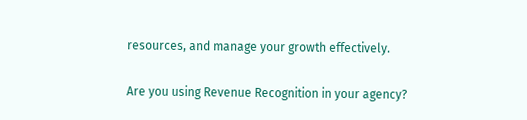resources, and manage your growth effectively.

Are you using Revenue Recognition in your agency?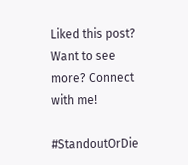Liked this post? Want to see more? Connect with me!

#StandoutOrDie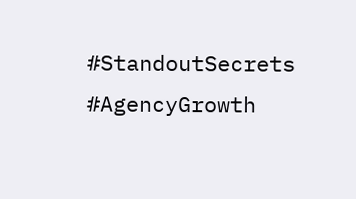#StandoutSecrets #AgencyGrowth